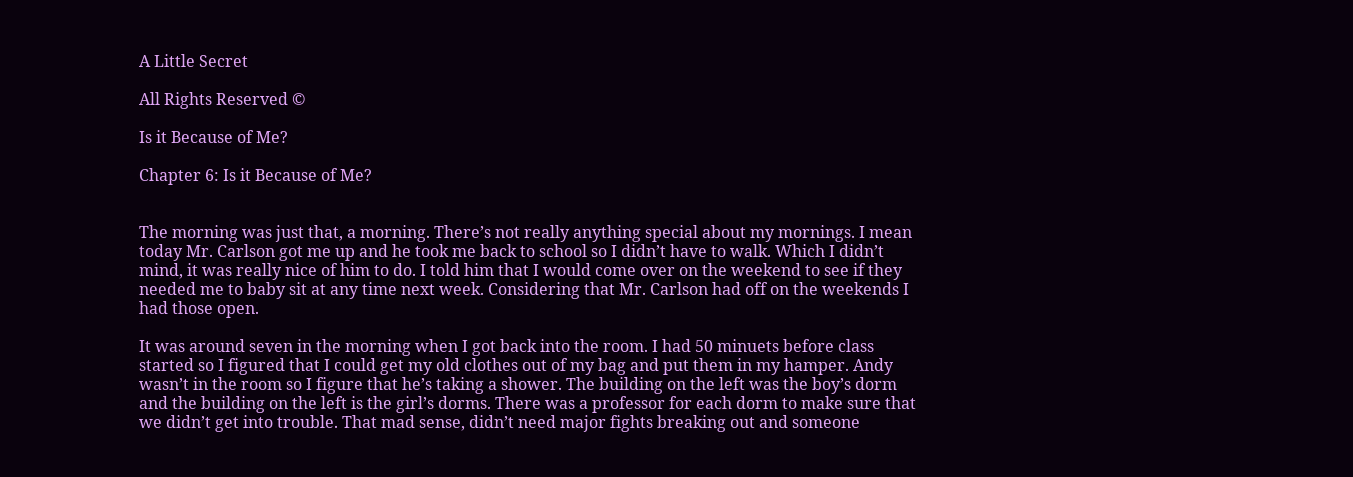A Little Secret

All Rights Reserved ©

Is it Because of Me?

Chapter 6: Is it Because of Me?


The morning was just that, a morning. There’s not really anything special about my mornings. I mean today Mr. Carlson got me up and he took me back to school so I didn’t have to walk. Which I didn’t mind, it was really nice of him to do. I told him that I would come over on the weekend to see if they needed me to baby sit at any time next week. Considering that Mr. Carlson had off on the weekends I had those open.

It was around seven in the morning when I got back into the room. I had 50 minuets before class started so I figured that I could get my old clothes out of my bag and put them in my hamper. Andy wasn’t in the room so I figure that he’s taking a shower. The building on the left was the boy’s dorm and the building on the left is the girl’s dorms. There was a professor for each dorm to make sure that we didn’t get into trouble. That mad sense, didn’t need major fights breaking out and someone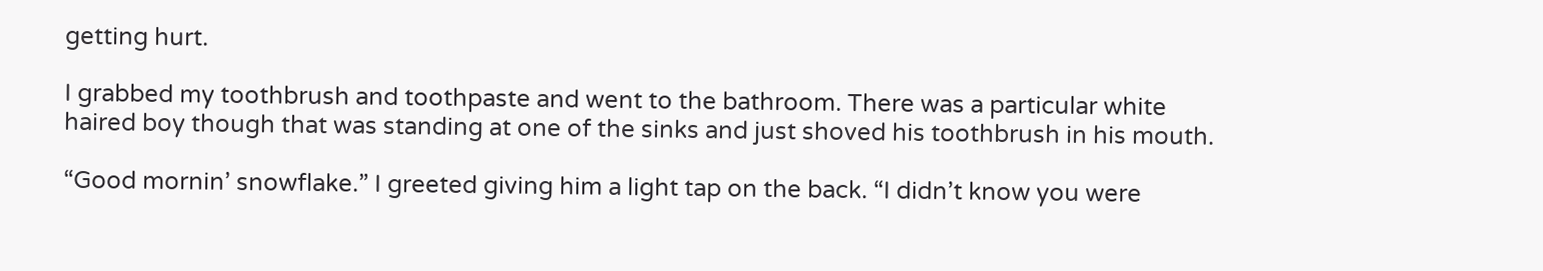getting hurt.

I grabbed my toothbrush and toothpaste and went to the bathroom. There was a particular white haired boy though that was standing at one of the sinks and just shoved his toothbrush in his mouth.

“Good mornin’ snowflake.” I greeted giving him a light tap on the back. “I didn’t know you were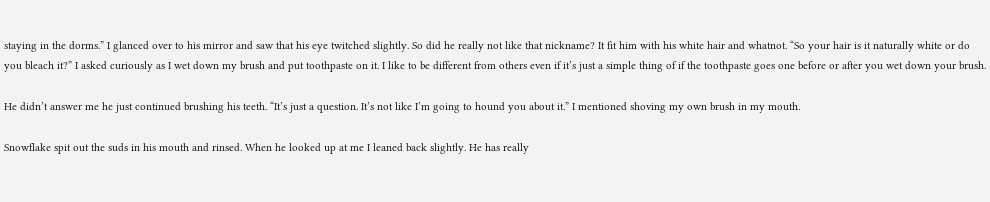staying in the dorms.” I glanced over to his mirror and saw that his eye twitched slightly. So did he really not like that nickname? It fit him with his white hair and whatnot. “So your hair is it naturally white or do you bleach it?” I asked curiously as I wet down my brush and put toothpaste on it. I like to be different from others even if it’s just a simple thing of if the toothpaste goes one before or after you wet down your brush.

He didn’t answer me he just continued brushing his teeth. “It’s just a question. It’s not like I’m going to hound you about it.” I mentioned shoving my own brush in my mouth.

Snowflake spit out the suds in his mouth and rinsed. When he looked up at me I leaned back slightly. He has really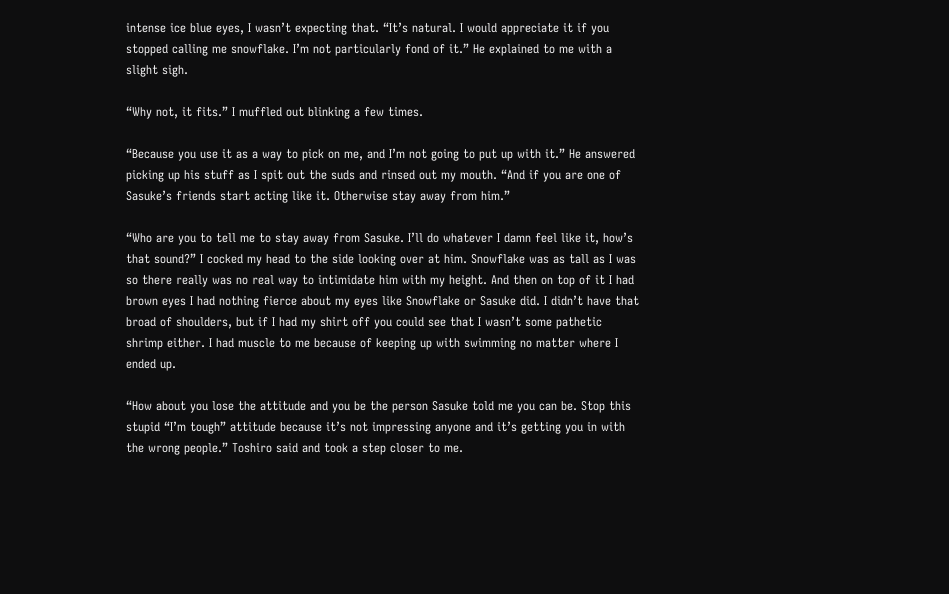intense ice blue eyes, I wasn’t expecting that. “It’s natural. I would appreciate it if you stopped calling me snowflake. I’m not particularly fond of it.” He explained to me with a slight sigh.

“Why not, it fits.” I muffled out blinking a few times.

“Because you use it as a way to pick on me, and I’m not going to put up with it.” He answered picking up his stuff as I spit out the suds and rinsed out my mouth. “And if you are one of Sasuke’s friends start acting like it. Otherwise stay away from him.”

“Who are you to tell me to stay away from Sasuke. I’ll do whatever I damn feel like it, how’s that sound?” I cocked my head to the side looking over at him. Snowflake was as tall as I was so there really was no real way to intimidate him with my height. And then on top of it I had brown eyes I had nothing fierce about my eyes like Snowflake or Sasuke did. I didn’t have that broad of shoulders, but if I had my shirt off you could see that I wasn’t some pathetic shrimp either. I had muscle to me because of keeping up with swimming no matter where I ended up.

“How about you lose the attitude and you be the person Sasuke told me you can be. Stop this stupid “I’m tough” attitude because it’s not impressing anyone and it’s getting you in with the wrong people.” Toshiro said and took a step closer to me.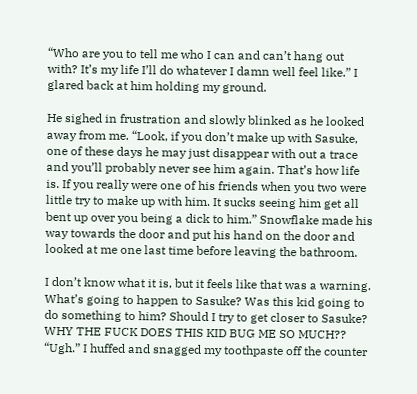“Who are you to tell me who I can and can’t hang out with? It’s my life I’ll do whatever I damn well feel like.” I glared back at him holding my ground.

He sighed in frustration and slowly blinked as he looked away from me. “Look, if you don’t make up with Sasuke, one of these days he may just disappear with out a trace and you’ll probably never see him again. That’s how life is. If you really were one of his friends when you two were little try to make up with him. It sucks seeing him get all bent up over you being a dick to him.” Snowflake made his way towards the door and put his hand on the door and looked at me one last time before leaving the bathroom.

I don’t know what it is, but it feels like that was a warning. What’s going to happen to Sasuke? Was this kid going to do something to him? Should I try to get closer to Sasuke? WHY THE FUCK DOES THIS KID BUG ME SO MUCH?? “Ugh.” I huffed and snagged my toothpaste off the counter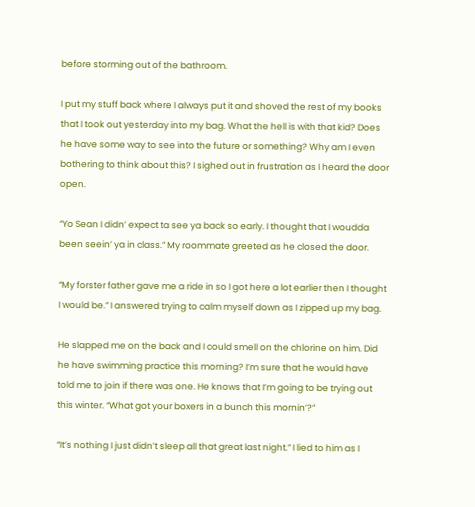before storming out of the bathroom.

I put my stuff back where I always put it and shoved the rest of my books that I took out yesterday into my bag. What the hell is with that kid? Does he have some way to see into the future or something? Why am I even bothering to think about this? I sighed out in frustration as I heard the door open.

“Yo Sean I didn’ expect ta see ya back so early. I thought that I woudda been seein’ ya in class.” My roommate greeted as he closed the door.

“My forster father gave me a ride in so I got here a lot earlier then I thought I would be.” I answered trying to calm myself down as I zipped up my bag.

He slapped me on the back and I could smell on the chlorine on him. Did he have swimming practice this morning? I’m sure that he would have told me to join if there was one. He knows that I’m going to be trying out this winter. “What got your boxers in a bunch this mornin’?”

“It’s nothing I just didn’t sleep all that great last night.” I lied to him as I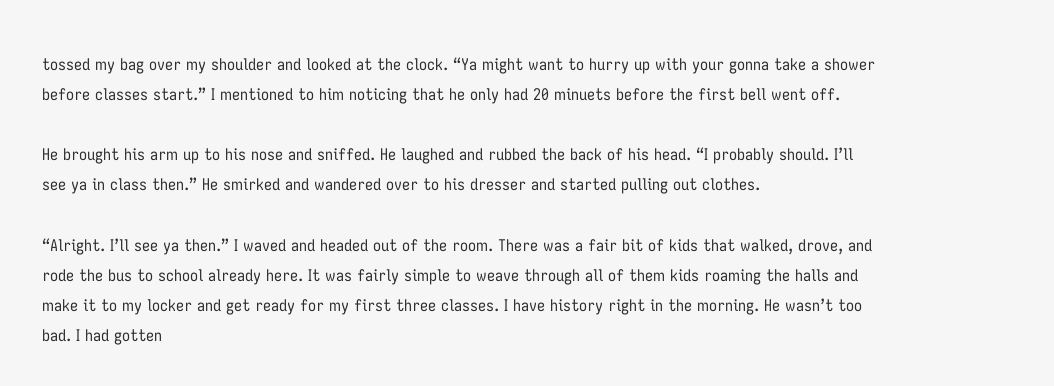tossed my bag over my shoulder and looked at the clock. “Ya might want to hurry up with your gonna take a shower before classes start.” I mentioned to him noticing that he only had 20 minuets before the first bell went off.

He brought his arm up to his nose and sniffed. He laughed and rubbed the back of his head. “I probably should. I’ll see ya in class then.” He smirked and wandered over to his dresser and started pulling out clothes.

“Alright. I’ll see ya then.” I waved and headed out of the room. There was a fair bit of kids that walked, drove, and rode the bus to school already here. It was fairly simple to weave through all of them kids roaming the halls and make it to my locker and get ready for my first three classes. I have history right in the morning. He wasn’t too bad. I had gotten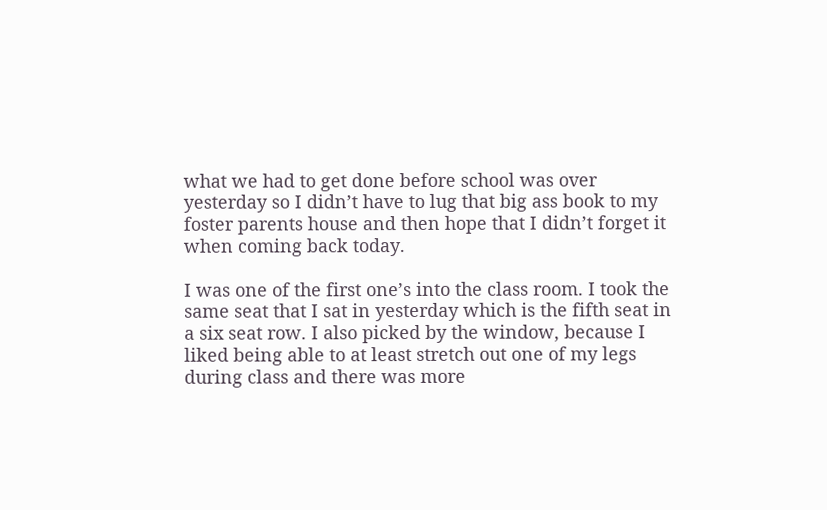what we had to get done before school was over yesterday so I didn’t have to lug that big ass book to my foster parents house and then hope that I didn’t forget it when coming back today.

I was one of the first one’s into the class room. I took the same seat that I sat in yesterday which is the fifth seat in a six seat row. I also picked by the window, because I liked being able to at least stretch out one of my legs during class and there was more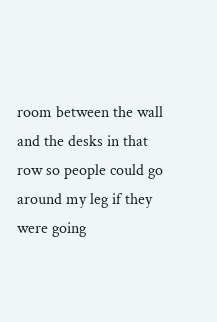room between the wall and the desks in that row so people could go around my leg if they were going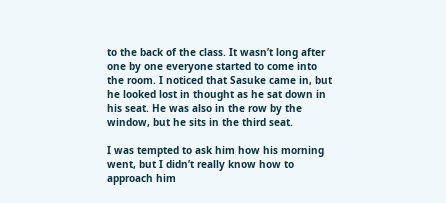to the back of the class. It wasn’t long after one by one everyone started to come into the room. I noticed that Sasuke came in, but he looked lost in thought as he sat down in his seat. He was also in the row by the window, but he sits in the third seat.

I was tempted to ask him how his morning went, but I didn’t really know how to approach him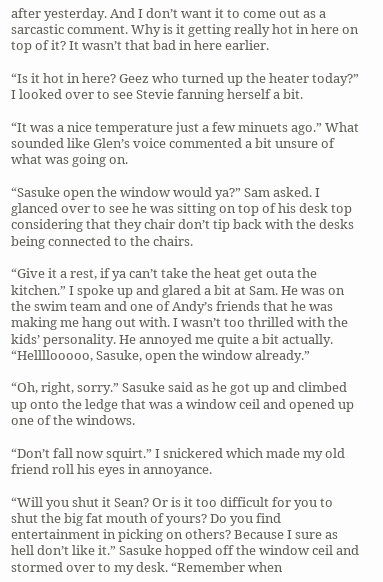after yesterday. And I don’t want it to come out as a sarcastic comment. Why is it getting really hot in here on top of it? It wasn’t that bad in here earlier.

“Is it hot in here? Geez who turned up the heater today?” I looked over to see Stevie fanning herself a bit.

“It was a nice temperature just a few minuets ago.” What sounded like Glen’s voice commented a bit unsure of what was going on.

“Sasuke open the window would ya?” Sam asked. I glanced over to see he was sitting on top of his desk top considering that they chair don’t tip back with the desks being connected to the chairs.

“Give it a rest, if ya can’t take the heat get outa the kitchen.” I spoke up and glared a bit at Sam. He was on the swim team and one of Andy’s friends that he was making me hang out with. I wasn’t too thrilled with the kids’ personality. He annoyed me quite a bit actually. “Hellllooooo, Sasuke, open the window already.”

“Oh, right, sorry.” Sasuke said as he got up and climbed up onto the ledge that was a window ceil and opened up one of the windows.

“Don’t fall now squirt.” I snickered which made my old friend roll his eyes in annoyance.

“Will you shut it Sean? Or is it too difficult for you to shut the big fat mouth of yours? Do you find entertainment in picking on others? Because I sure as hell don’t like it.” Sasuke hopped off the window ceil and stormed over to my desk. “Remember when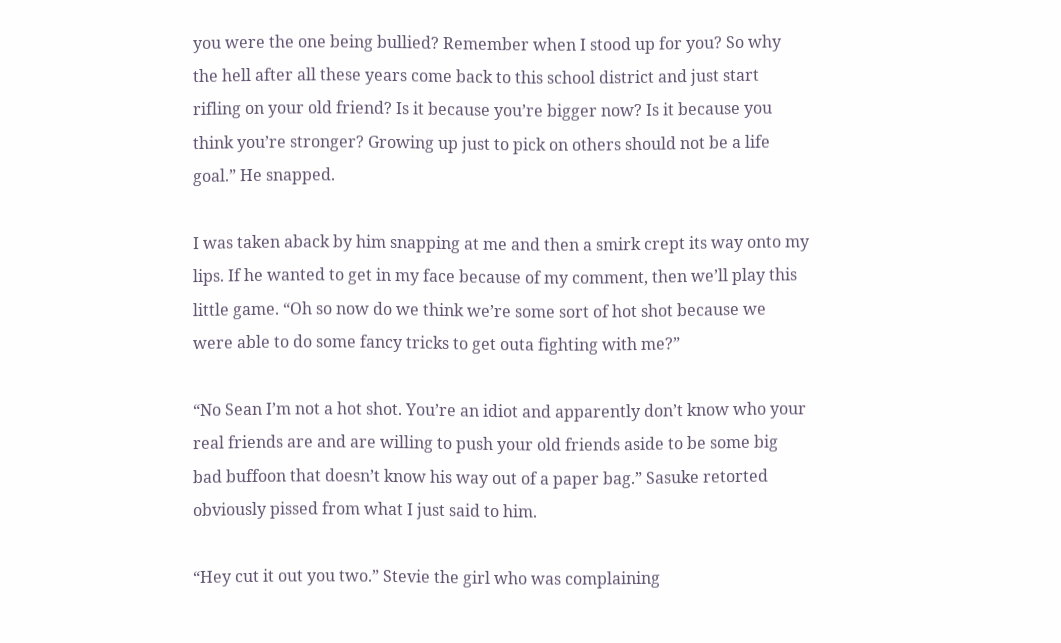you were the one being bullied? Remember when I stood up for you? So why the hell after all these years come back to this school district and just start rifling on your old friend? Is it because you’re bigger now? Is it because you think you’re stronger? Growing up just to pick on others should not be a life goal.” He snapped.

I was taken aback by him snapping at me and then a smirk crept its way onto my lips. If he wanted to get in my face because of my comment, then we’ll play this little game. “Oh so now do we think we’re some sort of hot shot because we were able to do some fancy tricks to get outa fighting with me?”

“No Sean I’m not a hot shot. You’re an idiot and apparently don’t know who your real friends are and are willing to push your old friends aside to be some big bad buffoon that doesn’t know his way out of a paper bag.” Sasuke retorted obviously pissed from what I just said to him.

“Hey cut it out you two.” Stevie the girl who was complaining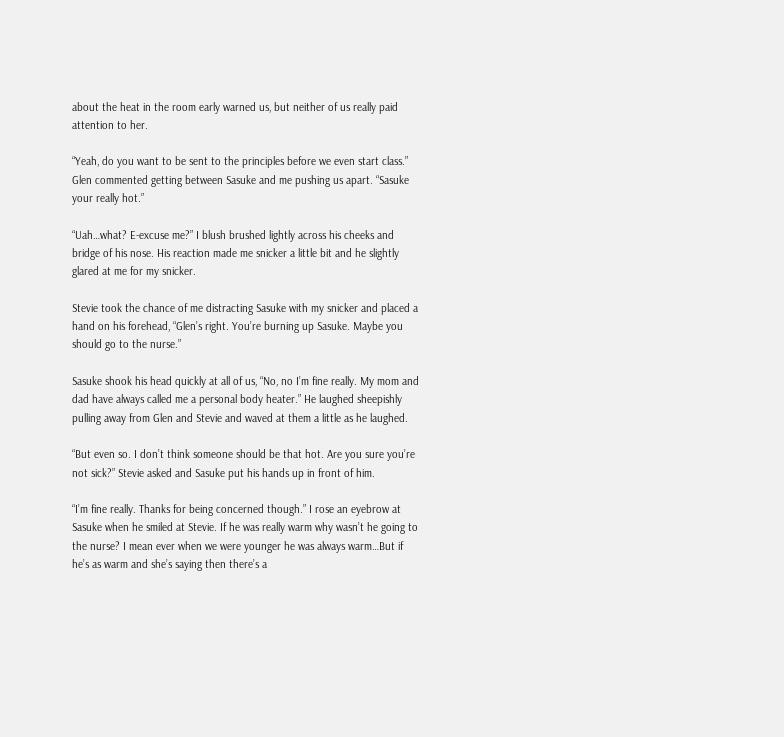about the heat in the room early warned us, but neither of us really paid attention to her.

“Yeah, do you want to be sent to the principles before we even start class.” Glen commented getting between Sasuke and me pushing us apart. “Sasuke your really hot.”

“Uah…what? E-excuse me?” I blush brushed lightly across his cheeks and bridge of his nose. His reaction made me snicker a little bit and he slightly glared at me for my snicker.

Stevie took the chance of me distracting Sasuke with my snicker and placed a hand on his forehead, “Glen’s right. You’re burning up Sasuke. Maybe you should go to the nurse.”

Sasuke shook his head quickly at all of us, “No, no I’m fine really. My mom and dad have always called me a personal body heater.” He laughed sheepishly pulling away from Glen and Stevie and waved at them a little as he laughed.

“But even so. I don’t think someone should be that hot. Are you sure you’re not sick?” Stevie asked and Sasuke put his hands up in front of him.

“I’m fine really. Thanks for being concerned though.” I rose an eyebrow at Sasuke when he smiled at Stevie. If he was really warm why wasn’t he going to the nurse? I mean ever when we were younger he was always warm…But if he’s as warm and she’s saying then there’s a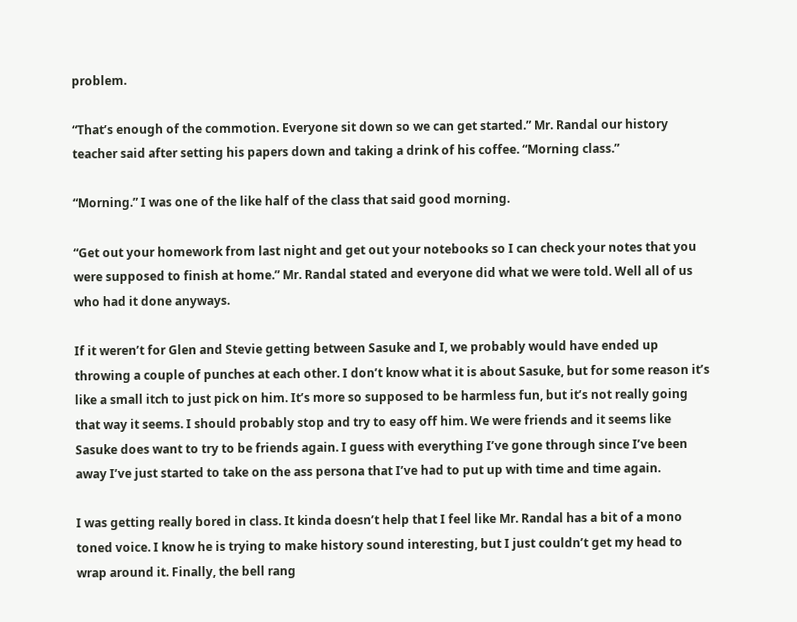problem.

“That’s enough of the commotion. Everyone sit down so we can get started.” Mr. Randal our history teacher said after setting his papers down and taking a drink of his coffee. “Morning class.”

“Morning.” I was one of the like half of the class that said good morning.

“Get out your homework from last night and get out your notebooks so I can check your notes that you were supposed to finish at home.” Mr. Randal stated and everyone did what we were told. Well all of us who had it done anyways.

If it weren’t for Glen and Stevie getting between Sasuke and I, we probably would have ended up throwing a couple of punches at each other. I don’t know what it is about Sasuke, but for some reason it’s like a small itch to just pick on him. It’s more so supposed to be harmless fun, but it’s not really going that way it seems. I should probably stop and try to easy off him. We were friends and it seems like Sasuke does want to try to be friends again. I guess with everything I’ve gone through since I’ve been away I’ve just started to take on the ass persona that I’ve had to put up with time and time again.

I was getting really bored in class. It kinda doesn’t help that I feel like Mr. Randal has a bit of a mono toned voice. I know he is trying to make history sound interesting, but I just couldn’t get my head to wrap around it. Finally, the bell rang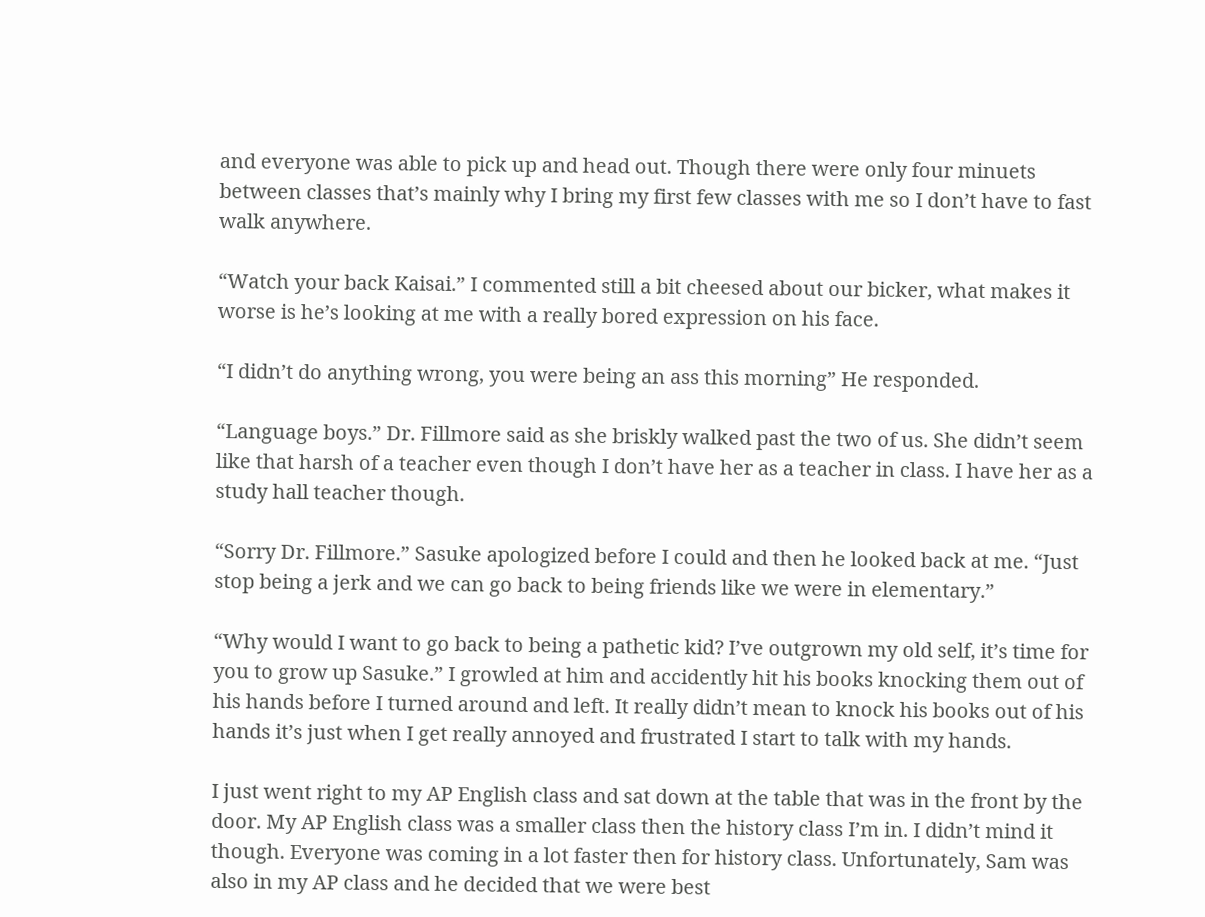and everyone was able to pick up and head out. Though there were only four minuets between classes that’s mainly why I bring my first few classes with me so I don’t have to fast walk anywhere.

“Watch your back Kaisai.” I commented still a bit cheesed about our bicker, what makes it worse is he’s looking at me with a really bored expression on his face.

“I didn’t do anything wrong, you were being an ass this morning” He responded.

“Language boys.” Dr. Fillmore said as she briskly walked past the two of us. She didn’t seem like that harsh of a teacher even though I don’t have her as a teacher in class. I have her as a study hall teacher though.

“Sorry Dr. Fillmore.” Sasuke apologized before I could and then he looked back at me. “Just stop being a jerk and we can go back to being friends like we were in elementary.”

“Why would I want to go back to being a pathetic kid? I’ve outgrown my old self, it’s time for you to grow up Sasuke.” I growled at him and accidently hit his books knocking them out of his hands before I turned around and left. It really didn’t mean to knock his books out of his hands it’s just when I get really annoyed and frustrated I start to talk with my hands.

I just went right to my AP English class and sat down at the table that was in the front by the door. My AP English class was a smaller class then the history class I’m in. I didn’t mind it though. Everyone was coming in a lot faster then for history class. Unfortunately, Sam was also in my AP class and he decided that we were best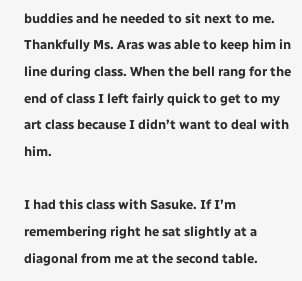buddies and he needed to sit next to me. Thankfully Ms. Aras was able to keep him in line during class. When the bell rang for the end of class I left fairly quick to get to my art class because I didn’t want to deal with him.

I had this class with Sasuke. If I’m remembering right he sat slightly at a diagonal from me at the second table.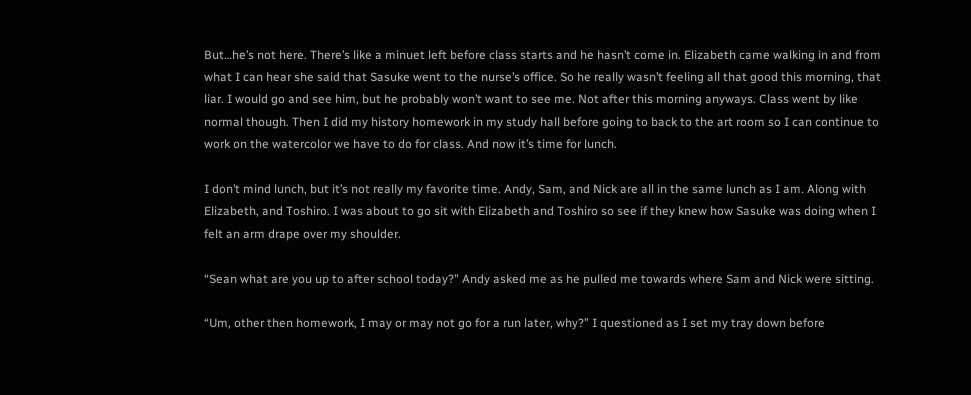But…he’s not here. There’s like a minuet left before class starts and he hasn’t come in. Elizabeth came walking in and from what I can hear she said that Sasuke went to the nurse’s office. So he really wasn’t feeling all that good this morning, that liar. I would go and see him, but he probably won’t want to see me. Not after this morning anyways. Class went by like normal though. Then I did my history homework in my study hall before going to back to the art room so I can continue to work on the watercolor we have to do for class. And now it’s time for lunch.

I don’t mind lunch, but it’s not really my favorite time. Andy, Sam, and Nick are all in the same lunch as I am. Along with Elizabeth, and Toshiro. I was about to go sit with Elizabeth and Toshiro so see if they knew how Sasuke was doing when I felt an arm drape over my shoulder.

“Sean what are you up to after school today?” Andy asked me as he pulled me towards where Sam and Nick were sitting.

“Um, other then homework, I may or may not go for a run later, why?” I questioned as I set my tray down before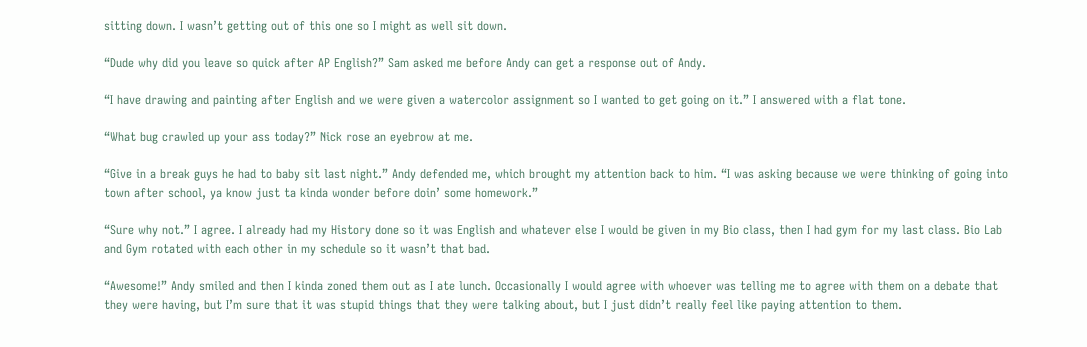sitting down. I wasn’t getting out of this one so I might as well sit down.

“Dude why did you leave so quick after AP English?” Sam asked me before Andy can get a response out of Andy.

“I have drawing and painting after English and we were given a watercolor assignment so I wanted to get going on it.” I answered with a flat tone.

“What bug crawled up your ass today?” Nick rose an eyebrow at me.

“Give in a break guys he had to baby sit last night.” Andy defended me, which brought my attention back to him. “I was asking because we were thinking of going into town after school, ya know just ta kinda wonder before doin’ some homework.”

“Sure why not.” I agree. I already had my History done so it was English and whatever else I would be given in my Bio class, then I had gym for my last class. Bio Lab and Gym rotated with each other in my schedule so it wasn’t that bad.

“Awesome!” Andy smiled and then I kinda zoned them out as I ate lunch. Occasionally I would agree with whoever was telling me to agree with them on a debate that they were having, but I’m sure that it was stupid things that they were talking about, but I just didn’t really feel like paying attention to them.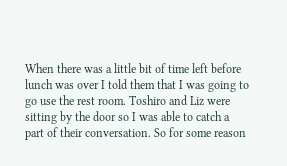When there was a little bit of time left before lunch was over I told them that I was going to go use the rest room. Toshiro and Liz were sitting by the door so I was able to catch a part of their conversation. So for some reason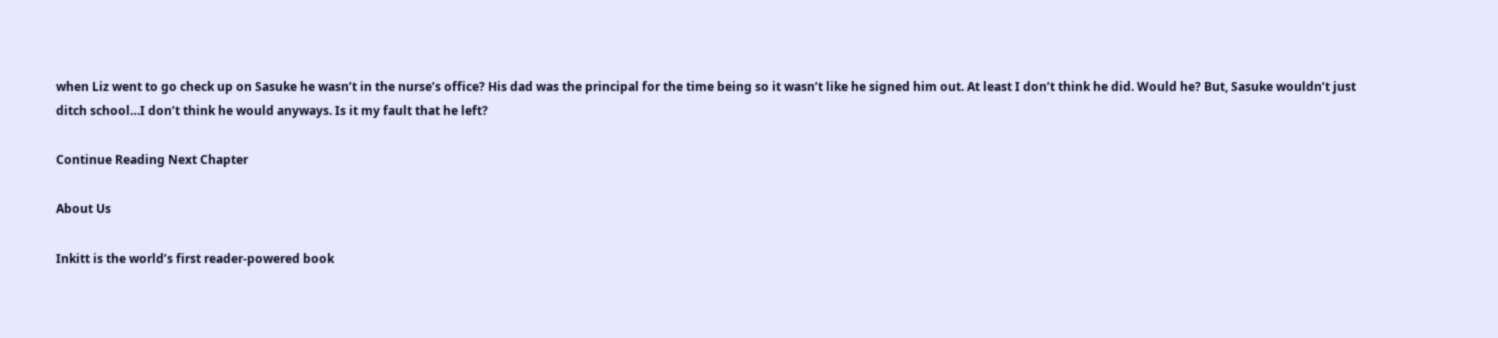when Liz went to go check up on Sasuke he wasn’t in the nurse’s office? His dad was the principal for the time being so it wasn’t like he signed him out. At least I don’t think he did. Would he? But, Sasuke wouldn’t just ditch school…I don’t think he would anyways. Is it my fault that he left?

Continue Reading Next Chapter

About Us

Inkitt is the world’s first reader-powered book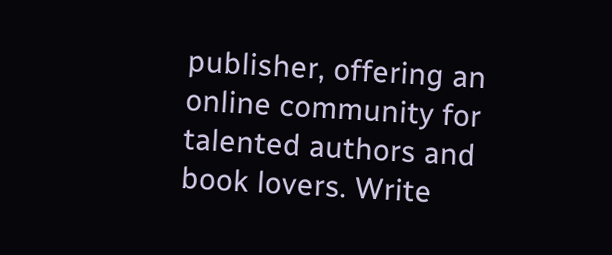publisher, offering an online community for talented authors and book lovers. Write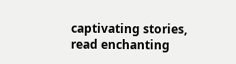captivating stories, read enchanting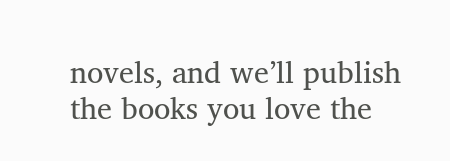novels, and we’ll publish the books you love the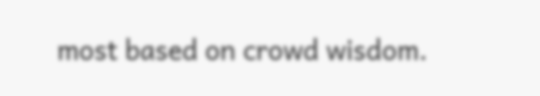most based on crowd wisdom.